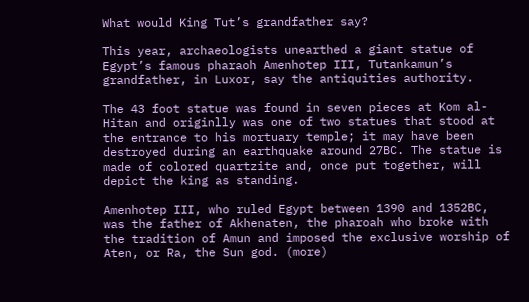What would King Tut’s grandfather say?

This year, archaeologists unearthed a giant statue of Egypt’s famous pharaoh Amenhotep III, Tutankamun’s grandfather, in Luxor, say the antiquities authority.

The 43 foot statue was found in seven pieces at Kom al-Hitan and originlly was one of two statues that stood at the entrance to his mortuary temple; it may have been destroyed during an earthquake around 27BC. The statue is made of colored quartzite and, once put together, will depict the king as standing.

Amenhotep III, who ruled Egypt between 1390 and 1352BC, was the father of Akhenaten, the pharoah who broke with the tradition of Amun and imposed the exclusive worship of Aten, or Ra, the Sun god. (more)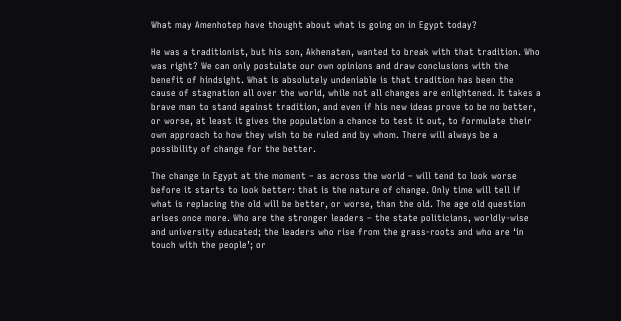What may Amenhotep have thought about what is going on in Egypt today?

He was a traditionist, but his son, Akhenaten, wanted to break with that tradition. Who was right? We can only postulate our own opinions and draw conclusions with the benefit of hindsight. What is absolutely undeniable is that tradition has been the cause of stagnation all over the world, while not all changes are enlightened. It takes a brave man to stand against tradition, and even if his new ideas prove to be no better, or worse, at least it gives the population a chance to test it out, to formulate their own approach to how they wish to be ruled and by whom. There will always be a possibility of change for the better.

The change in Egypt at the moment – as across the world – will tend to look worse before it starts to look better: that is the nature of change. Only time will tell if what is replacing the old will be better, or worse, than the old. The age old question arises once more. Who are the stronger leaders – the state politicians, worldly-wise and university educated; the leaders who rise from the grass-roots and who are ‘in touch with the people’; or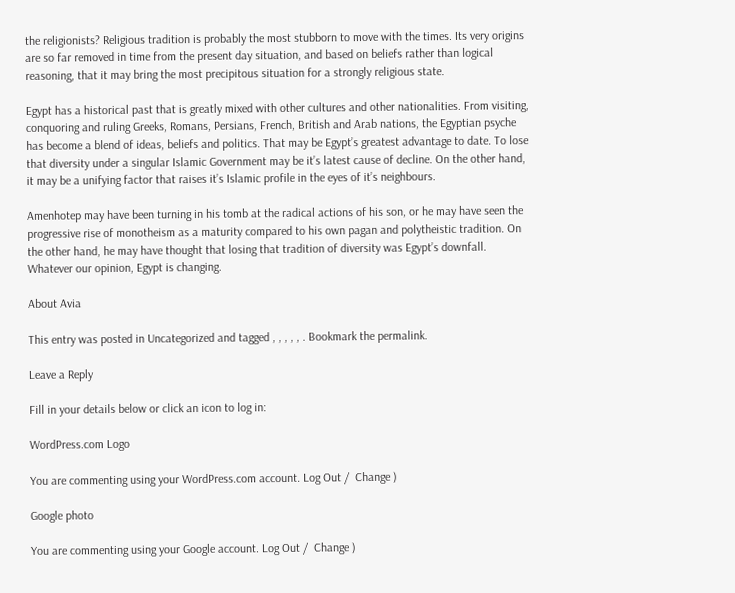the religionists? Religious tradition is probably the most stubborn to move with the times. Its very origins are so far removed in time from the present day situation, and based on beliefs rather than logical reasoning, that it may bring the most precipitous situation for a strongly religious state.

Egypt has a historical past that is greatly mixed with other cultures and other nationalities. From visiting, conquoring and ruling Greeks, Romans, Persians, French, British and Arab nations, the Egyptian psyche has become a blend of ideas, beliefs and politics. That may be Egypt’s greatest advantage to date. To lose that diversity under a singular Islamic Government may be it’s latest cause of decline. On the other hand, it may be a unifying factor that raises it’s Islamic profile in the eyes of it’s neighbours.

Amenhotep may have been turning in his tomb at the radical actions of his son, or he may have seen the progressive rise of monotheism as a maturity compared to his own pagan and polytheistic tradition. On the other hand, he may have thought that losing that tradition of diversity was Egypt’s downfall. Whatever our opinion, Egypt is changing.

About Avia

This entry was posted in Uncategorized and tagged , , , , , . Bookmark the permalink.

Leave a Reply

Fill in your details below or click an icon to log in:

WordPress.com Logo

You are commenting using your WordPress.com account. Log Out /  Change )

Google photo

You are commenting using your Google account. Log Out /  Change )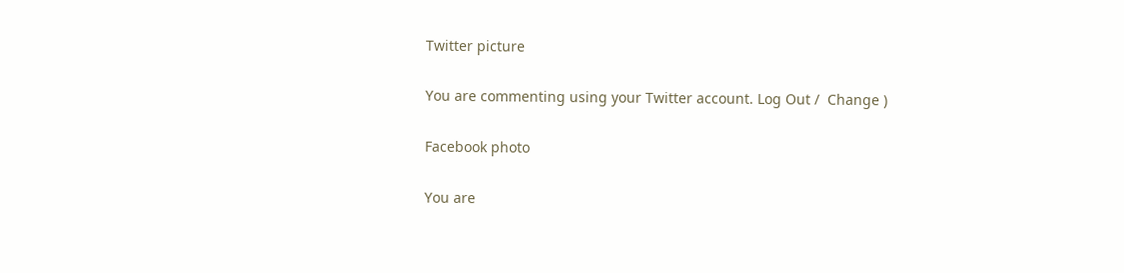Twitter picture

You are commenting using your Twitter account. Log Out /  Change )

Facebook photo

You are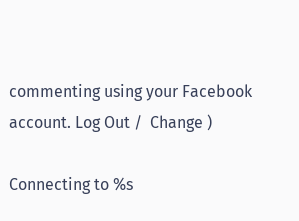commenting using your Facebook account. Log Out /  Change )

Connecting to %s